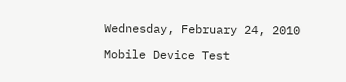Wednesday, February 24, 2010

Mobile Device Test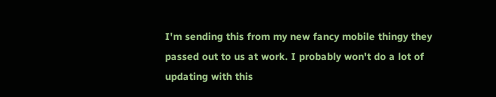I'm sending this from my new fancy mobile thingy they passed out to us at work. I probably won't do a lot of updating with this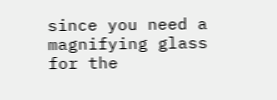since you need a magnifying glass for the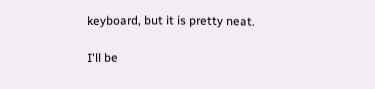keyboard, but it is pretty neat.

I'll be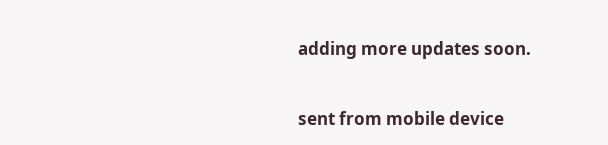adding more updates soon.


sent from mobile device